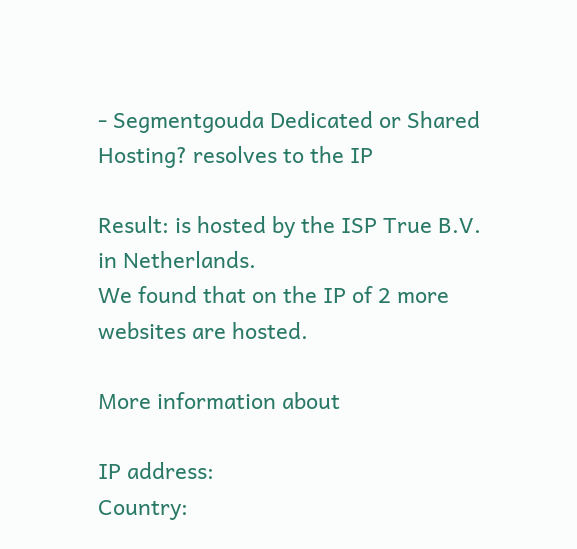- Segmentgouda Dedicated or Shared Hosting? resolves to the IP

Result: is hosted by the ISP True B.V. in Netherlands.
We found that on the IP of 2 more websites are hosted.

More information about

IP address:
Country: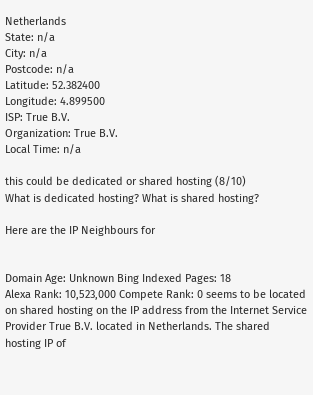Netherlands
State: n/a
City: n/a
Postcode: n/a
Latitude: 52.382400
Longitude: 4.899500
ISP: True B.V.
Organization: True B.V.
Local Time: n/a

this could be dedicated or shared hosting (8/10)
What is dedicated hosting? What is shared hosting?

Here are the IP Neighbours for


Domain Age: Unknown Bing Indexed Pages: 18
Alexa Rank: 10,523,000 Compete Rank: 0 seems to be located on shared hosting on the IP address from the Internet Service Provider True B.V. located in Netherlands. The shared hosting IP of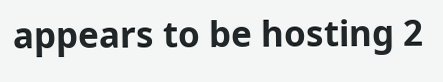appears to be hosting 2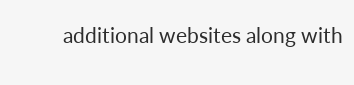additional websites along with